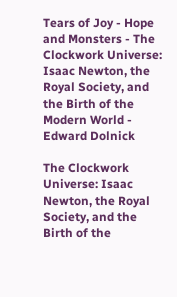Tears of Joy - Hope and Monsters - The Clockwork Universe: Isaac Newton, the Royal Society, and the Birth of the Modern World - Edward Dolnick

The Clockwork Universe: Isaac Newton, the Royal Society, and the Birth of the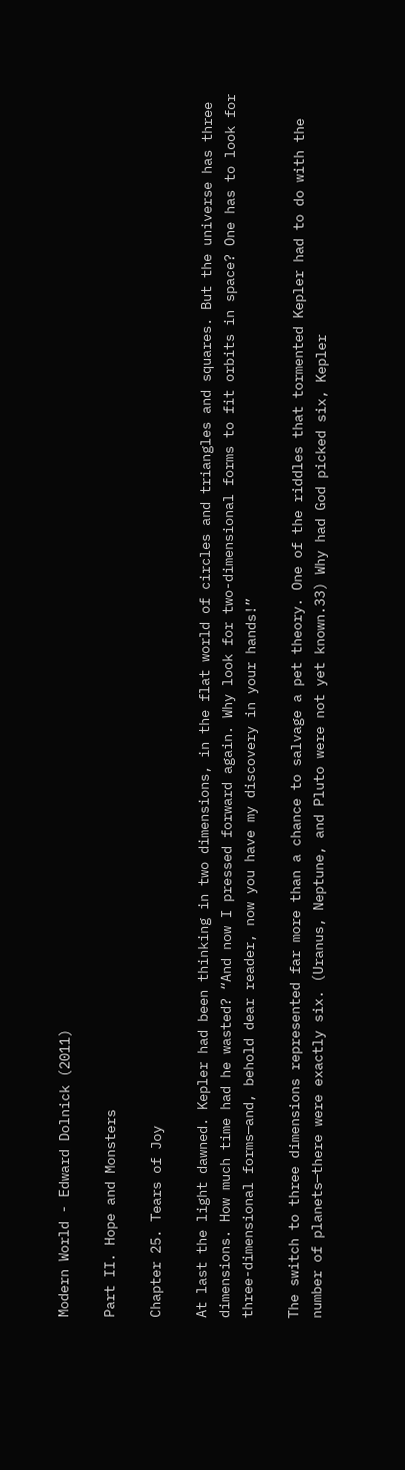Modern World - Edward Dolnick (2011)

Part II. Hope and Monsters

Chapter 25. Tears of Joy

At last the light dawned. Kepler had been thinking in two dimensions, in the flat world of circles and triangles and squares. But the universe has three dimensions. How much time had he wasted? “And now I pressed forward again. Why look for two-dimensional forms to fit orbits in space? One has to look for three-dimensional forms—and, behold dear reader, now you have my discovery in your hands!”

The switch to three dimensions represented far more than a chance to salvage a pet theory. One of the riddles that tormented Kepler had to do with the number of planets—there were exactly six. (Uranus, Neptune, and Pluto were not yet known.33) Why had God picked six, Kepler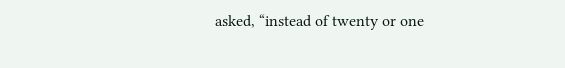asked, “instead of twenty or one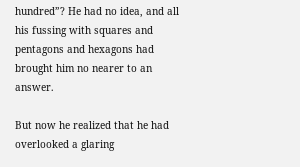hundred”? He had no idea, and all his fussing with squares and pentagons and hexagons had brought him no nearer to an answer.

But now he realized that he had overlooked a glaring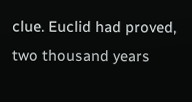clue. Euclid had proved, two thousand years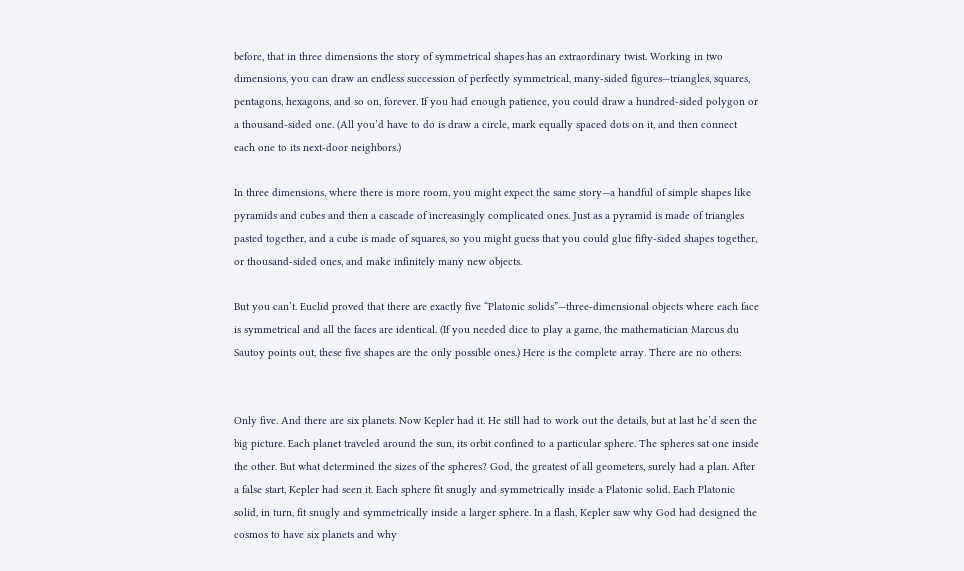before, that in three dimensions the story of symmetrical shapes has an extraordinary twist. Working in two dimensions, you can draw an endless succession of perfectly symmetrical, many-sided figures—triangles, squares, pentagons, hexagons, and so on, forever. If you had enough patience, you could draw a hundred-sided polygon or a thousand-sided one. (All you’d have to do is draw a circle, mark equally spaced dots on it, and then connect each one to its next-door neighbors.)

In three dimensions, where there is more room, you might expect the same story—a handful of simple shapes like pyramids and cubes and then a cascade of increasingly complicated ones. Just as a pyramid is made of triangles pasted together, and a cube is made of squares, so you might guess that you could glue fifty-sided shapes together, or thousand-sided ones, and make infinitely many new objects.

But you can’t. Euclid proved that there are exactly five “Platonic solids”—three-dimensional objects where each face is symmetrical and all the faces are identical. (If you needed dice to play a game, the mathematician Marcus du Sautoy points out, these five shapes are the only possible ones.) Here is the complete array. There are no others:


Only five. And there are six planets. Now Kepler had it. He still had to work out the details, but at last he’d seen the big picture. Each planet traveled around the sun, its orbit confined to a particular sphere. The spheres sat one inside the other. But what determined the sizes of the spheres? God, the greatest of all geometers, surely had a plan. After a false start, Kepler had seen it. Each sphere fit snugly and symmetrically inside a Platonic solid. Each Platonic solid, in turn, fit snugly and symmetrically inside a larger sphere. In a flash, Kepler saw why God had designed the cosmos to have six planets and why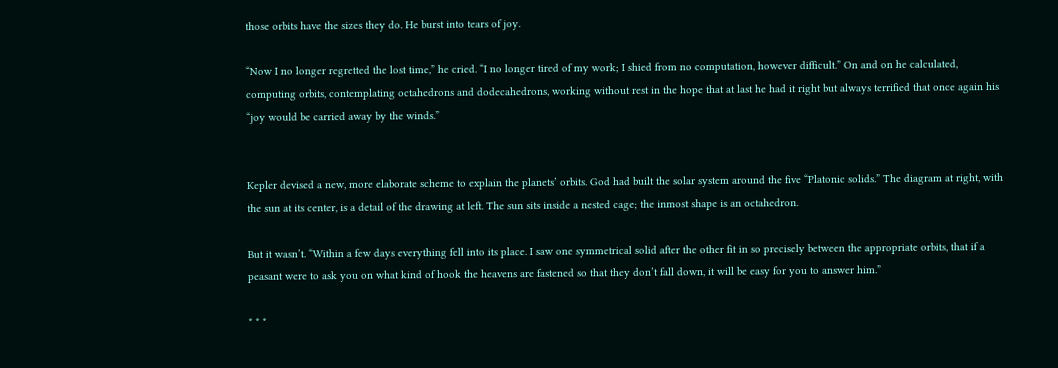those orbits have the sizes they do. He burst into tears of joy.

“Now I no longer regretted the lost time,” he cried. “I no longer tired of my work; I shied from no computation, however difficult.” On and on he calculated, computing orbits, contemplating octahedrons and dodecahedrons, working without rest in the hope that at last he had it right but always terrified that once again his “joy would be carried away by the winds.”


Kepler devised a new, more elaborate scheme to explain the planets’ orbits. God had built the solar system around the five “Platonic solids.” The diagram at right, with the sun at its center, is a detail of the drawing at left. The sun sits inside a nested cage; the inmost shape is an octahedron.

But it wasn’t. “Within a few days everything fell into its place. I saw one symmetrical solid after the other fit in so precisely between the appropriate orbits, that if a peasant were to ask you on what kind of hook the heavens are fastened so that they don’t fall down, it will be easy for you to answer him.”

* * *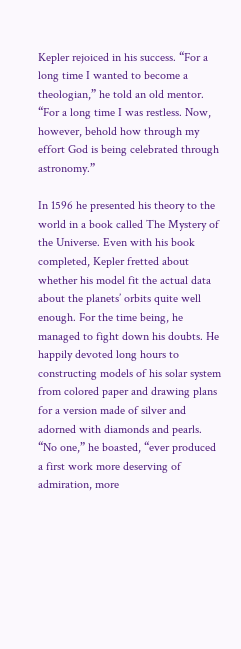Kepler rejoiced in his success. “For a long time I wanted to become a theologian,” he told an old mentor. “For a long time I was restless. Now, however, behold how through my effort God is being celebrated through astronomy.”

In 1596 he presented his theory to the world in a book called The Mystery of the Universe. Even with his book completed, Kepler fretted about whether his model fit the actual data about the planets’ orbits quite well enough. For the time being, he managed to fight down his doubts. He happily devoted long hours to constructing models of his solar system from colored paper and drawing plans for a version made of silver and adorned with diamonds and pearls. “No one,” he boasted, “ever produced a first work more deserving of admiration, more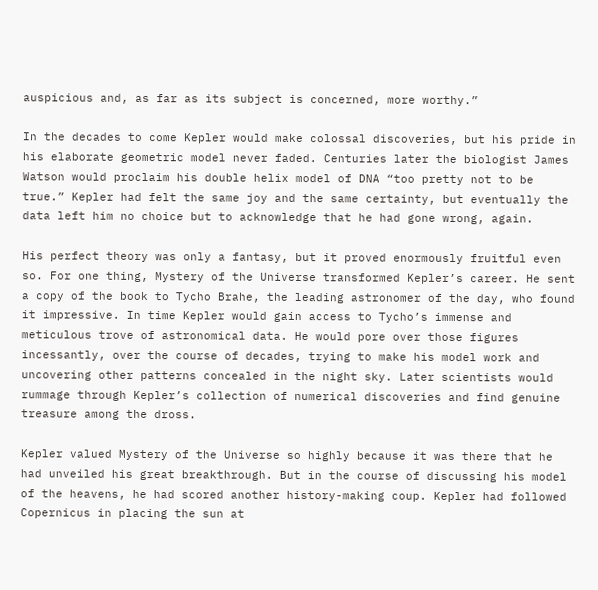auspicious and, as far as its subject is concerned, more worthy.”

In the decades to come Kepler would make colossal discoveries, but his pride in his elaborate geometric model never faded. Centuries later the biologist James Watson would proclaim his double helix model of DNA “too pretty not to be true.” Kepler had felt the same joy and the same certainty, but eventually the data left him no choice but to acknowledge that he had gone wrong, again.

His perfect theory was only a fantasy, but it proved enormously fruitful even so. For one thing, Mystery of the Universe transformed Kepler’s career. He sent a copy of the book to Tycho Brahe, the leading astronomer of the day, who found it impressive. In time Kepler would gain access to Tycho’s immense and meticulous trove of astronomical data. He would pore over those figures incessantly, over the course of decades, trying to make his model work and uncovering other patterns concealed in the night sky. Later scientists would rummage through Kepler’s collection of numerical discoveries and find genuine treasure among the dross.

Kepler valued Mystery of the Universe so highly because it was there that he had unveiled his great breakthrough. But in the course of discussing his model of the heavens, he had scored another history-making coup. Kepler had followed Copernicus in placing the sun at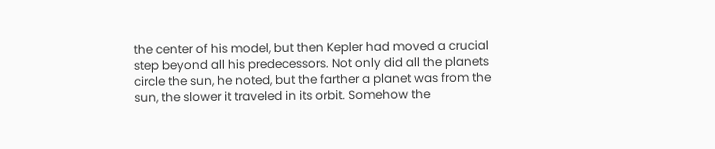the center of his model, but then Kepler had moved a crucial step beyond all his predecessors. Not only did all the planets circle the sun, he noted, but the farther a planet was from the sun, the slower it traveled in its orbit. Somehow the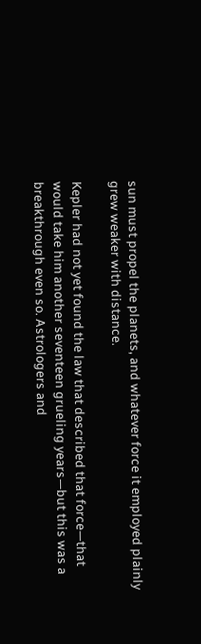sun must propel the planets, and whatever force it employed plainly grew weaker with distance.

Kepler had not yet found the law that described that force—that would take him another seventeen grueling years—but this was a breakthrough even so. Astrologers and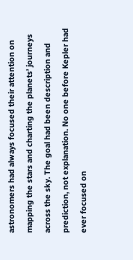astronomers had always focused their attention on mapping the stars and charting the planets’ journeys across the sky. The goal had been description and prediction, not explanation. No one before Kepler had ever focused on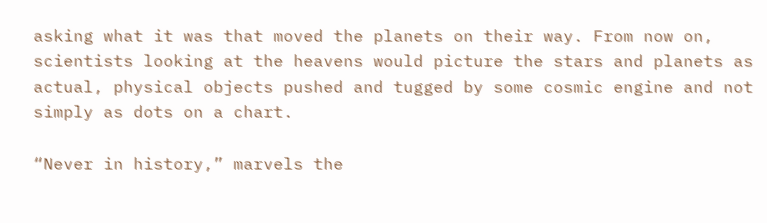asking what it was that moved the planets on their way. From now on, scientists looking at the heavens would picture the stars and planets as actual, physical objects pushed and tugged by some cosmic engine and not simply as dots on a chart.

“Never in history,” marvels the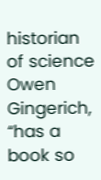historian of science Owen Gingerich, “has a book so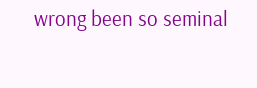wrong been so seminal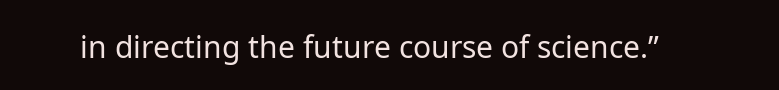in directing the future course of science.”